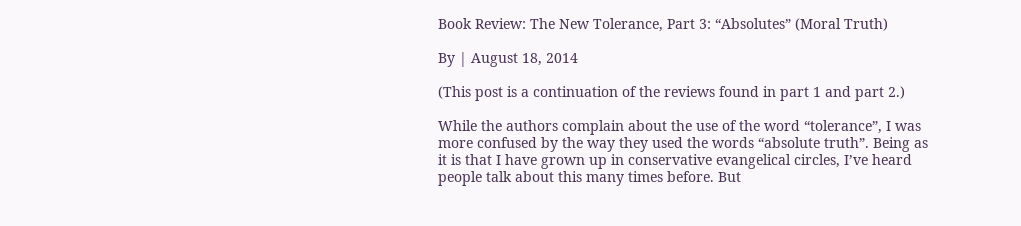Book Review: The New Tolerance, Part 3: “Absolutes” (Moral Truth)

By | August 18, 2014

(This post is a continuation of the reviews found in part 1 and part 2.)

While the authors complain about the use of the word “tolerance”, I was more confused by the way they used the words “absolute truth”. Being as it is that I have grown up in conservative evangelical circles, I’ve heard people talk about this many times before. But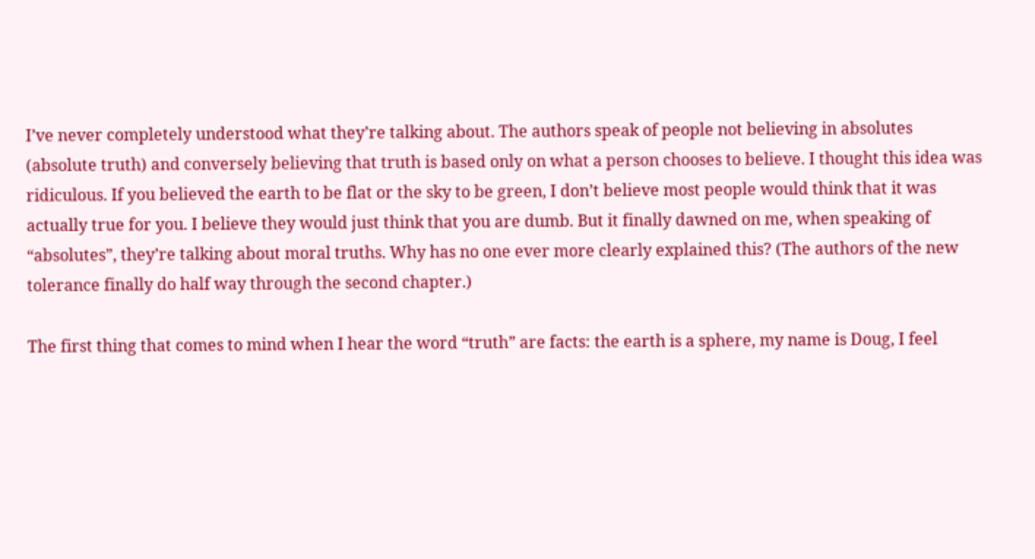I’ve never completely understood what they’re talking about. The authors speak of people not believing in absolutes (absolute truth) and conversely believing that truth is based only on what a person chooses to believe. I thought this idea was ridiculous. If you believed the earth to be flat or the sky to be green, I don’t believe most people would think that it was actually true for you. I believe they would just think that you are dumb. But it finally dawned on me, when speaking of “absolutes”, they’re talking about moral truths. Why has no one ever more clearly explained this? (The authors of the new tolerance finally do half way through the second chapter.)

The first thing that comes to mind when I hear the word “truth” are facts: the earth is a sphere, my name is Doug, I feel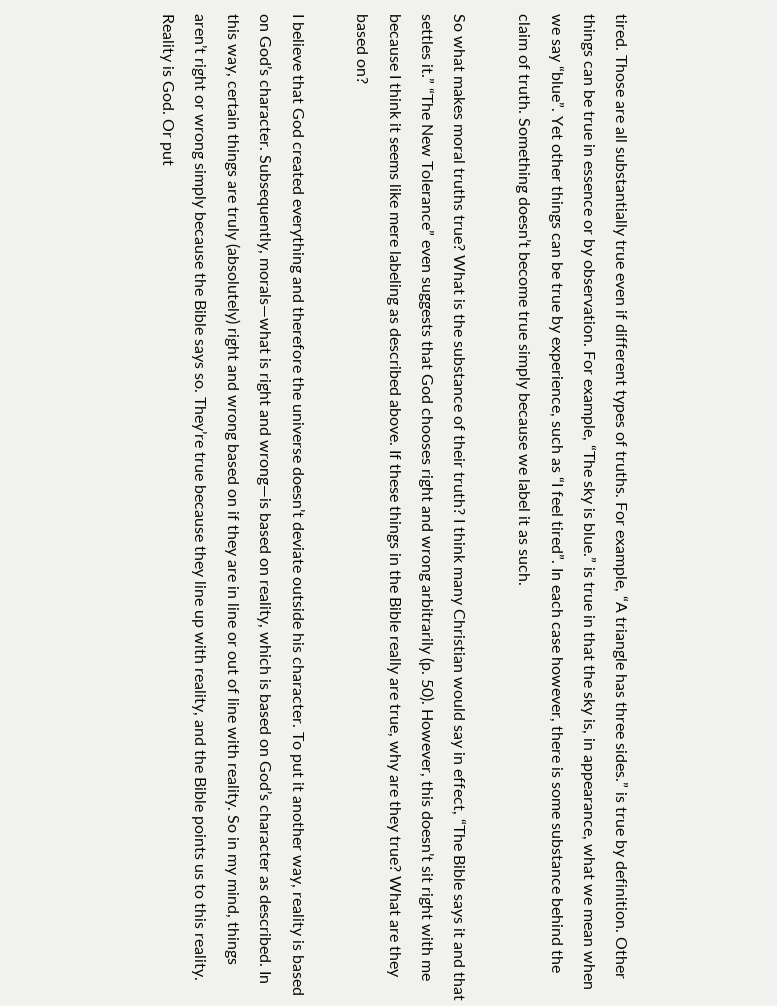tired. Those are all substantially true even if different types of truths. For example, “A triangle has three sides.” is true by definition. Other things can be true in essence or by observation. For example, “The sky is blue.” is true in that the sky is, in appearance, what we mean when we say “blue”. Yet other things can be true by experience, such as “I feel tired”. In each case however, there is some substance behind the claim of truth. Something doesn’t become true simply because we label it as such.

So what makes moral truths true? What is the substance of their truth? I think many Christian would say in effect, “The Bible says it and that settles it.” “The New Tolerance” even suggests that God chooses right and wrong arbitrarily (p. 50). However, this doesn’t sit right with me because I think it seems like mere labeling as described above. If these things in the Bible really are true, why are they true? What are they based on?

I believe that God created everything and therefore the universe doesn’t deviate outside his character. To put it another way, reality is based on God’s character. Subsequently, morals—what is right and wrong—is based on reality, which is based on God’s character as described. In this way, certain things are truly (absolutely) right and wrong based on if they are in line or out of line with reality. So in my mind, things aren’t right or wrong simply because the Bible says so. They’re true because they line up with reality, and the Bible points us to this reality. Reality is God. Or put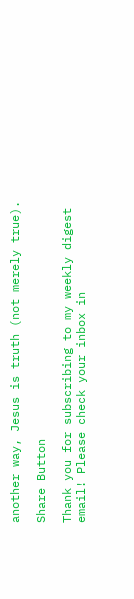another way, Jesus is truth (not merely true).

Share Button

Thank you for subscribing to my weekly digest email! Please check your inbox in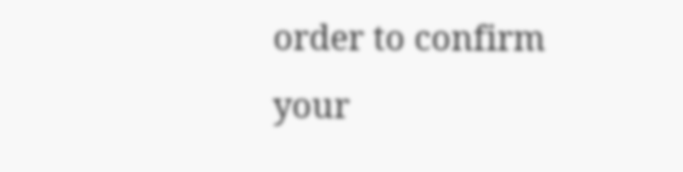order to confirm your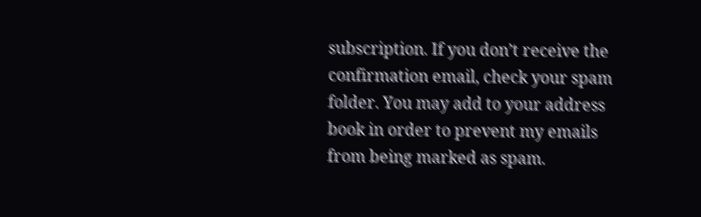subscription. If you don’t receive the confirmation email, check your spam folder. You may add to your address book in order to prevent my emails from being marked as spam.